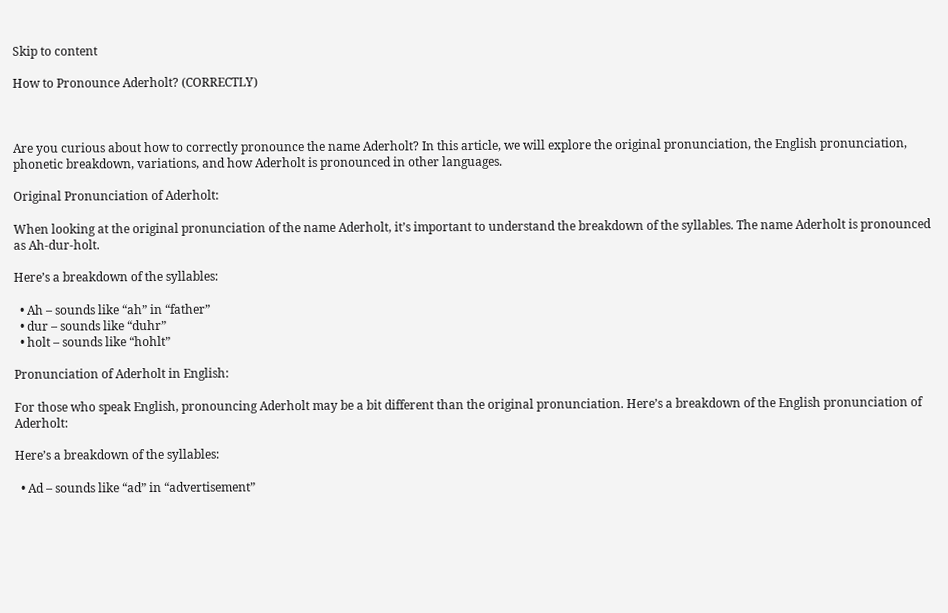Skip to content

How to Pronounce Aderholt? (CORRECTLY)



Are you curious about how to correctly pronounce the name Aderholt? In this article, we will explore the original pronunciation, the English pronunciation, phonetic breakdown, variations, and how Aderholt is pronounced in other languages.

Original Pronunciation of Aderholt:

When looking at the original pronunciation of the name Aderholt, it’s important to understand the breakdown of the syllables. The name Aderholt is pronounced as Ah-dur-holt.

Here’s a breakdown of the syllables:

  • Ah – sounds like “ah” in “father”
  • dur – sounds like “duhr”
  • holt – sounds like “hohlt”

Pronunciation of Aderholt in English:

For those who speak English, pronouncing Aderholt may be a bit different than the original pronunciation. Here’s a breakdown of the English pronunciation of Aderholt:

Here’s a breakdown of the syllables:

  • Ad – sounds like “ad” in “advertisement”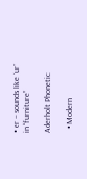• er – sounds like “ur” in “furniture”

Aderholt Phonetic:

  • Modern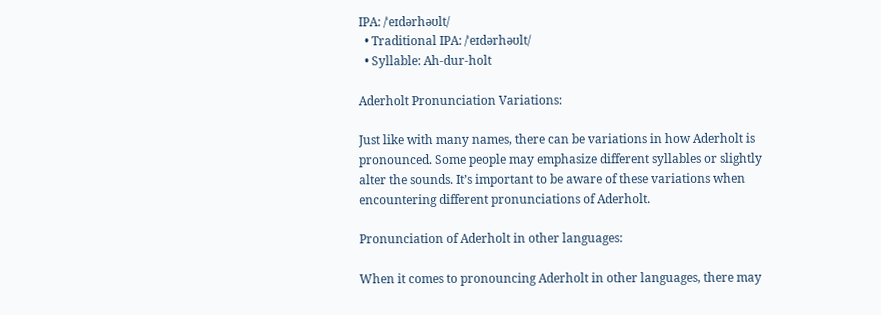IPA: /ˈeɪdərhəʊlt/
  • Traditional IPA: /ˈeɪdərhəʊlt/
  • Syllable: Ah-dur-holt

Aderholt Pronunciation Variations:

Just like with many names, there can be variations in how Aderholt is pronounced. Some people may emphasize different syllables or slightly alter the sounds. It’s important to be aware of these variations when encountering different pronunciations of Aderholt.

Pronunciation of Aderholt in other languages:

When it comes to pronouncing Aderholt in other languages, there may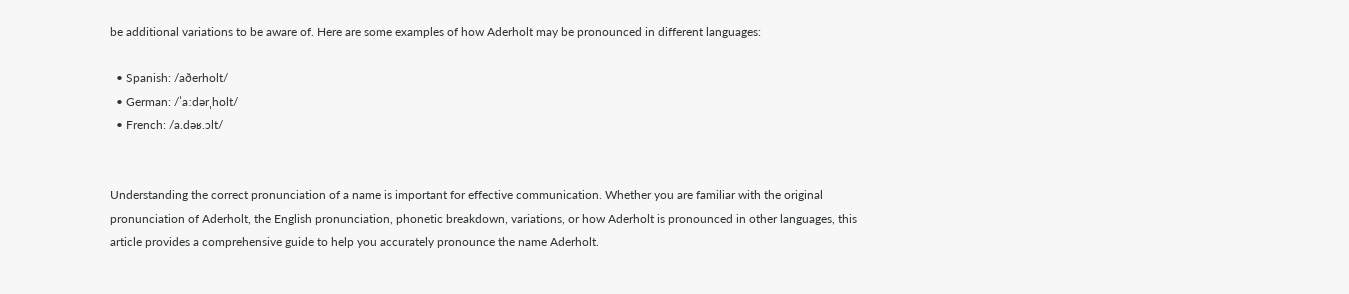be additional variations to be aware of. Here are some examples of how Aderholt may be pronounced in different languages:

  • Spanish: /aðerholt/
  • German: /ˈaːdərˌholt/
  • French: /a.dəʁ.ɔlt/


Understanding the correct pronunciation of a name is important for effective communication. Whether you are familiar with the original pronunciation of Aderholt, the English pronunciation, phonetic breakdown, variations, or how Aderholt is pronounced in other languages, this article provides a comprehensive guide to help you accurately pronounce the name Aderholt.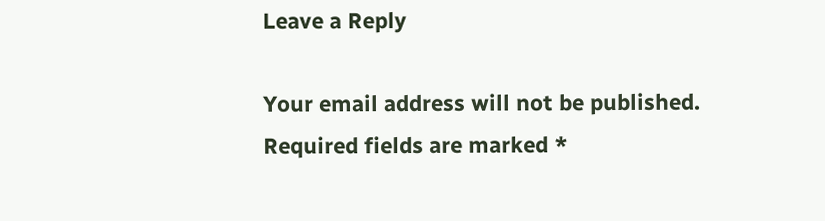Leave a Reply

Your email address will not be published. Required fields are marked *